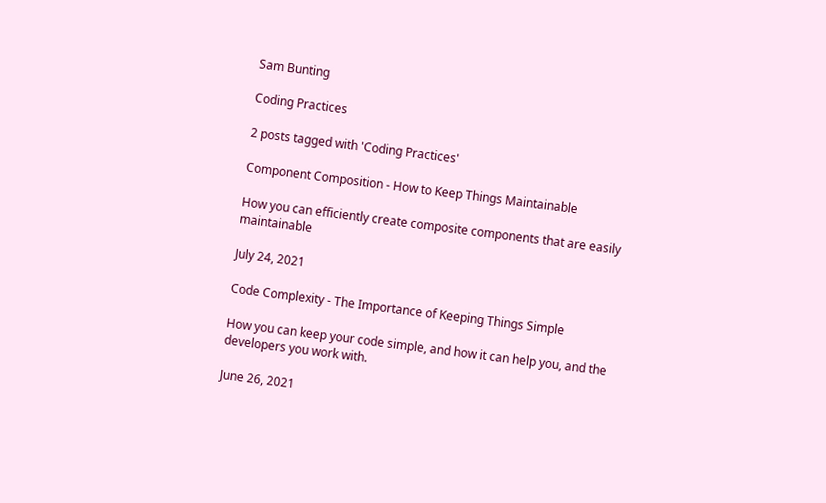Sam Bunting

Coding Practices

2 posts tagged with 'Coding Practices'

Component Composition - How to Keep Things Maintainable

How you can efficiently create composite components that are easily maintainable

July 24, 2021

Code Complexity - The Importance of Keeping Things Simple

How you can keep your code simple, and how it can help you, and the developers you work with.

June 26, 2021